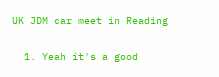UK JDM car meet in Reading

  1. Yeah it's a good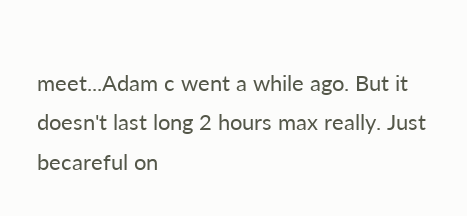meet...Adam c went a while ago. But it doesn't last long 2 hours max really. Just becareful on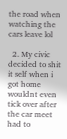the road when watching the cars leave lol

  2. My civic decided to shit it self when i got home wouldnt even tick over after the car meet had to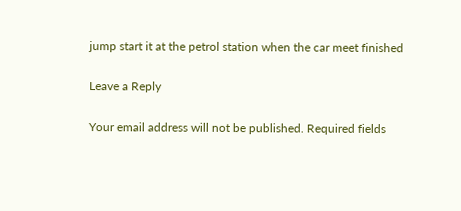jump start it at the petrol station when the car meet finished

Leave a Reply

Your email address will not be published. Required fields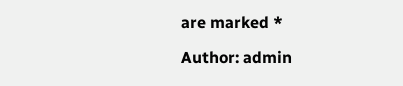are marked *

Author: admin